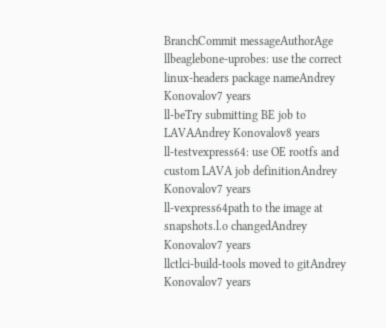BranchCommit messageAuthorAge
llbeaglebone-uprobes: use the correct linux-headers package nameAndrey Konovalov7 years
ll-beTry submitting BE job to LAVAAndrey Konovalov8 years
ll-testvexpress64: use OE rootfs and custom LAVA job definitionAndrey Konovalov7 years
ll-vexpress64path to the image at snapshots.l.o changedAndrey Konovalov7 years
llctlci-build-tools moved to gitAndrey Konovalov7 years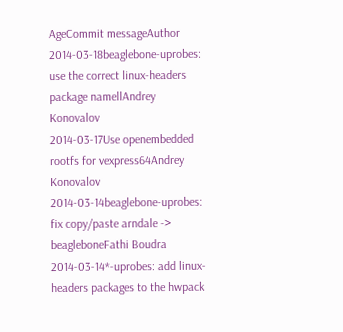AgeCommit messageAuthor
2014-03-18beaglebone-uprobes: use the correct linux-headers package namellAndrey Konovalov
2014-03-17Use openembedded rootfs for vexpress64Andrey Konovalov
2014-03-14beaglebone-uprobes: fix copy/paste arndale -> beagleboneFathi Boudra
2014-03-14*-uprobes: add linux-headers packages to the hwpack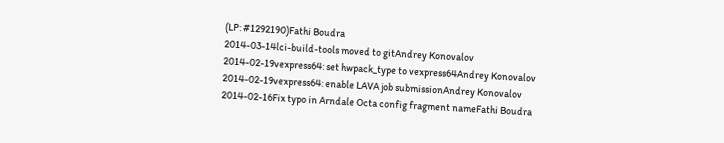(LP: #1292190)Fathi Boudra
2014-03-14lci-build-tools moved to gitAndrey Konovalov
2014-02-19vexpress64: set hwpack_type to vexpress64Andrey Konovalov
2014-02-19vexpress64: enable LAVA job submissionAndrey Konovalov
2014-02-16Fix typo in Arndale Octa config fragment nameFathi Boudra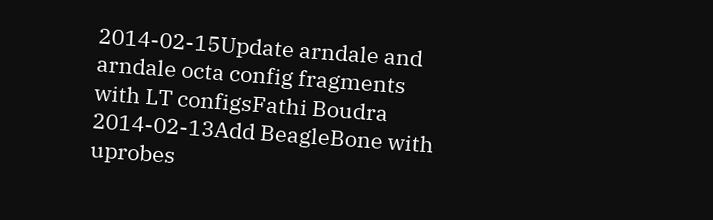2014-02-15Update arndale and arndale octa config fragments with LT configsFathi Boudra
2014-02-13Add BeagleBone with uprobes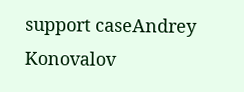support caseAndrey Konovalov